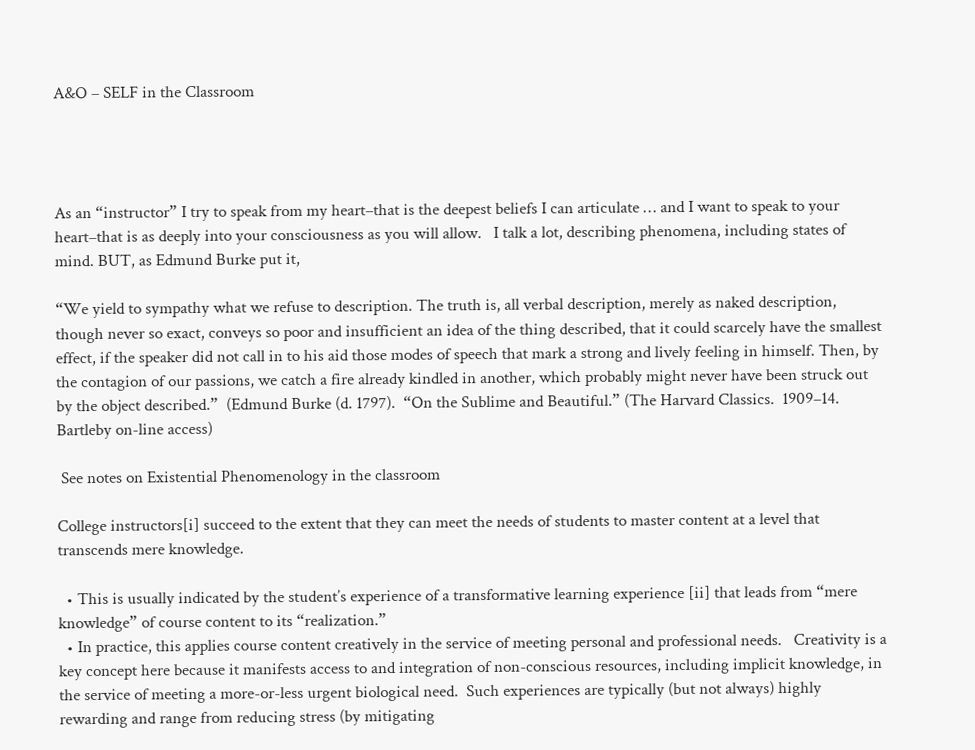A&O – SELF in the Classroom




As an “instructor” I try to speak from my heart–that is the deepest beliefs I can articulate … and I want to speak to your heart–that is as deeply into your consciousness as you will allow.   I talk a lot, describing phenomena, including states of mind. BUT, as Edmund Burke put it,

“We yield to sympathy what we refuse to description. The truth is, all verbal description, merely as naked description, though never so exact, conveys so poor and insufficient an idea of the thing described, that it could scarcely have the smallest effect, if the speaker did not call in to his aid those modes of speech that mark a strong and lively feeling in himself. Then, by the contagion of our passions, we catch a fire already kindled in another, which probably might never have been struck out by the object described.”  (Edmund Burke (d. 1797).  “On the Sublime and Beautiful.” (The Harvard Classics.  1909–14.   Bartleby on-line access)

 See notes on Existential Phenomenology in the classroom

College instructors[i] succeed to the extent that they can meet the needs of students to master content at a level that transcends mere knowledge.

  • This is usually indicated by the student’s experience of a transformative learning experience [ii] that leads from “mere knowledge” of course content to its “realization.”
  • In practice, this applies course content creatively in the service of meeting personal and professional needs.   Creativity is a key concept here because it manifests access to and integration of non-conscious resources, including implicit knowledge, in the service of meeting a more-or-less urgent biological need.  Such experiences are typically (but not always) highly rewarding and range from reducing stress (by mitigating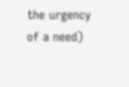the urgency of a need)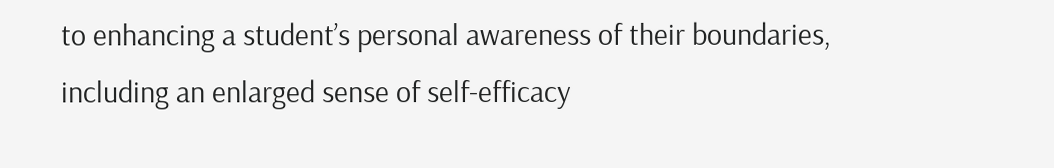to enhancing a student’s personal awareness of their boundaries, including an enlarged sense of self-efficacy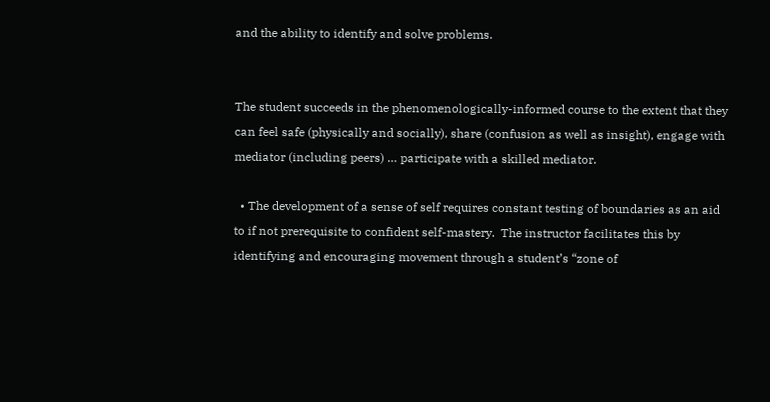and the ability to identify and solve problems.


The student succeeds in the phenomenologically-informed course to the extent that they can feel safe (physically and socially), share (confusion as well as insight), engage with mediator (including peers) … participate with a skilled mediator.

  • The development of a sense of self requires constant testing of boundaries as an aid to if not prerequisite to confident self-mastery.  The instructor facilitates this by identifying and encouraging movement through a student’s “zone of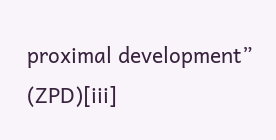proximal development” (ZPD)[iii]